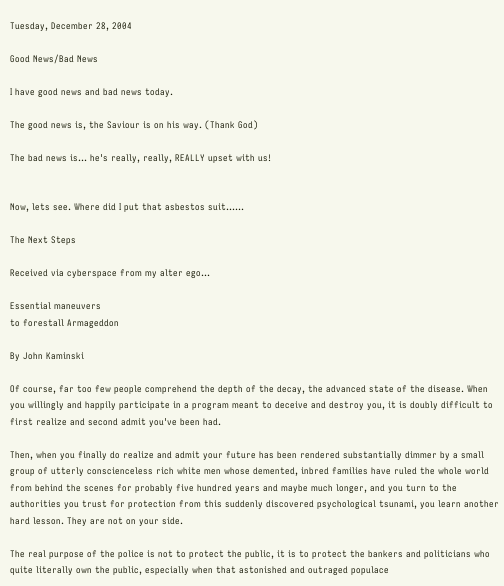Tuesday, December 28, 2004

Good News/Bad News

I have good news and bad news today.

The good news is, the Saviour is on his way. (Thank God)

The bad news is... he's really, really, REALLY upset with us!


Now, lets see. Where did I put that asbestos suit......

The Next Steps

Received via cyberspace from my alter ego...

Essential maneuvers
to forestall Armageddon

By John Kaminski

Of course, far too few people comprehend the depth of the decay, the advanced state of the disease. When you willingly and happily participate in a program meant to deceive and destroy you, it is doubly difficult to first realize and second admit you've been had.

Then, when you finally do realize and admit your future has been rendered substantially dimmer by a small group of utterly conscienceless rich white men whose demented, inbred families have ruled the whole world from behind the scenes for probably five hundred years and maybe much longer, and you turn to the authorities you trust for protection from this suddenly discovered psychological tsunami, you learn another hard lesson. They are not on your side.

The real purpose of the police is not to protect the public, it is to protect the bankers and politicians who quite literally own the public, especially when that astonished and outraged populace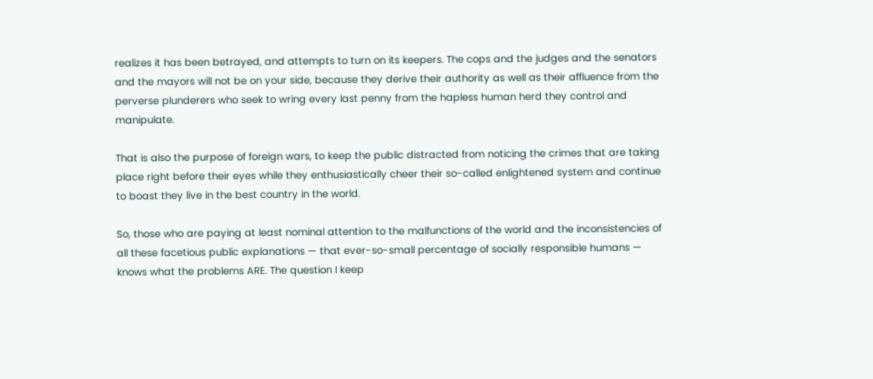realizes it has been betrayed, and attempts to turn on its keepers. The cops and the judges and the senators and the mayors will not be on your side, because they derive their authority as well as their affluence from the perverse plunderers who seek to wring every last penny from the hapless human herd they control and manipulate.

That is also the purpose of foreign wars, to keep the public distracted from noticing the crimes that are taking place right before their eyes while they enthusiastically cheer their so-called enlightened system and continue to boast they live in the best country in the world.

So, those who are paying at least nominal attention to the malfunctions of the world and the inconsistencies of all these facetious public explanations — that ever-so-small percentage of socially responsible humans — knows what the problems ARE. The question I keep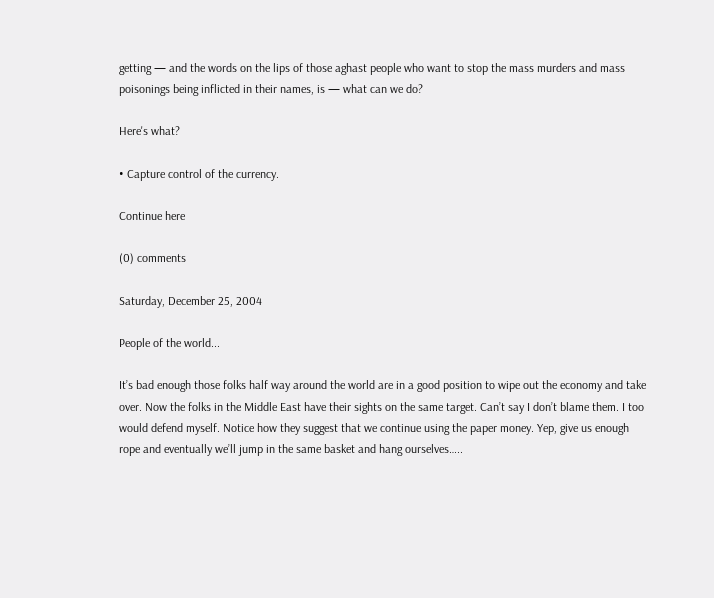getting — and the words on the lips of those aghast people who want to stop the mass murders and mass poisonings being inflicted in their names, is — what can we do?

Here's what?

• Capture control of the currency.

Continue here

(0) comments

Saturday, December 25, 2004

People of the world...

It’s bad enough those folks half way around the world are in a good position to wipe out the economy and take over. Now the folks in the Middle East have their sights on the same target. Can’t say I don’t blame them. I too would defend myself. Notice how they suggest that we continue using the paper money. Yep, give us enough rope and eventually we’ll jump in the same basket and hang ourselves…..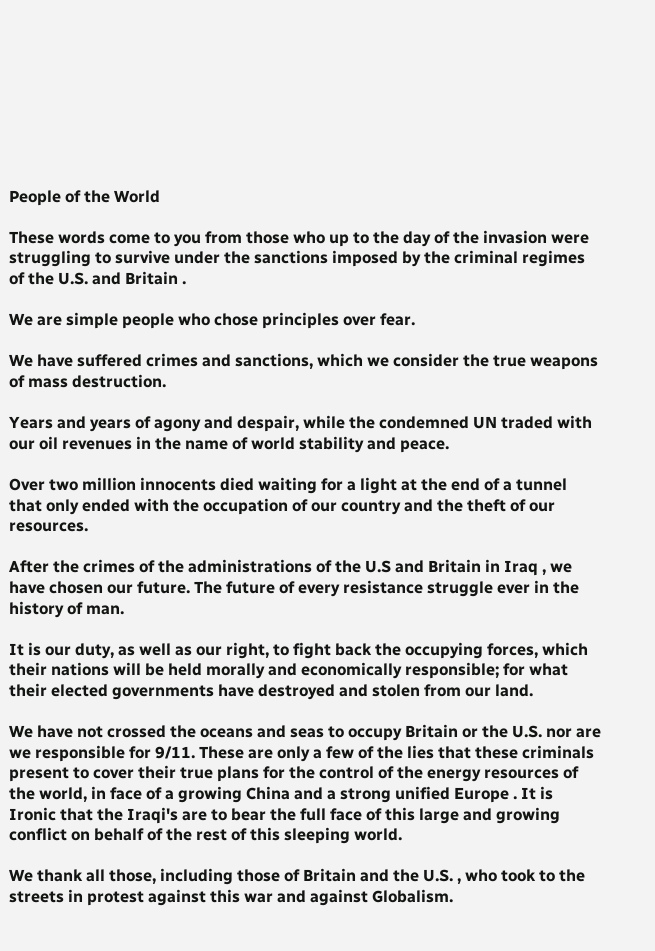People of the World

These words come to you from those who up to the day of the invasion were struggling to survive under the sanctions imposed by the criminal regimes of the U.S. and Britain .

We are simple people who chose principles over fear.

We have suffered crimes and sanctions, which we consider the true weapons of mass destruction.

Years and years of agony and despair, while the condemned UN traded with our oil revenues in the name of world stability and peace.

Over two million innocents died waiting for a light at the end of a tunnel that only ended with the occupation of our country and the theft of our resources.

After the crimes of the administrations of the U.S and Britain in Iraq , we have chosen our future. The future of every resistance struggle ever in the history of man.

It is our duty, as well as our right, to fight back the occupying forces, which their nations will be held morally and economically responsible; for what their elected governments have destroyed and stolen from our land.

We have not crossed the oceans and seas to occupy Britain or the U.S. nor are we responsible for 9/11. These are only a few of the lies that these criminals present to cover their true plans for the control of the energy resources of the world, in face of a growing China and a strong unified Europe . It is Ironic that the Iraqi's are to bear the full face of this large and growing conflict on behalf of the rest of this sleeping world.

We thank all those, including those of Britain and the U.S. , who took to the streets in protest against this war and against Globalism.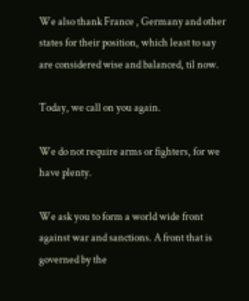We also thank France , Germany and other states for their position, which least to say are considered wise and balanced, til now.

Today, we call on you again.

We do not require arms or fighters, for we have plenty.

We ask you to form a world wide front against war and sanctions. A front that is governed by the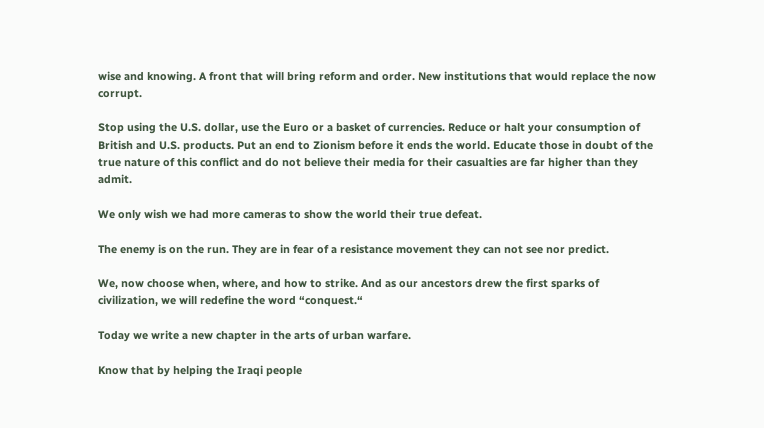wise and knowing. A front that will bring reform and order. New institutions that would replace the now corrupt.

Stop using the U.S. dollar, use the Euro or a basket of currencies. Reduce or halt your consumption of British and U.S. products. Put an end to Zionism before it ends the world. Educate those in doubt of the true nature of this conflict and do not believe their media for their casualties are far higher than they admit.

We only wish we had more cameras to show the world their true defeat.

The enemy is on the run. They are in fear of a resistance movement they can not see nor predict.

We, now choose when, where, and how to strike. And as our ancestors drew the first sparks of civilization, we will redefine the word “conquest.“

Today we write a new chapter in the arts of urban warfare.

Know that by helping the Iraqi people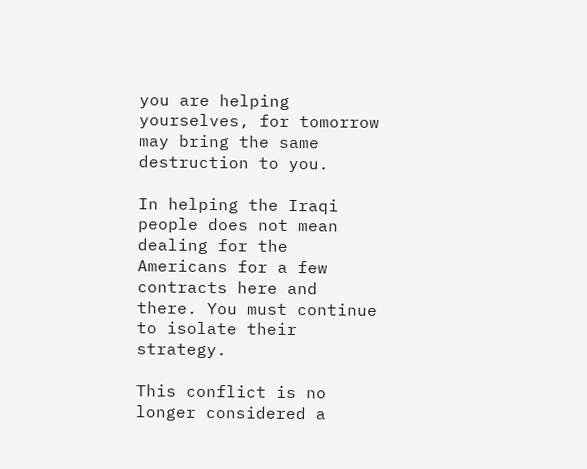you are helping yourselves, for tomorrow may bring the same destruction to you.

In helping the Iraqi people does not mean dealing for the Americans for a few contracts here and there. You must continue to isolate their strategy.

This conflict is no longer considered a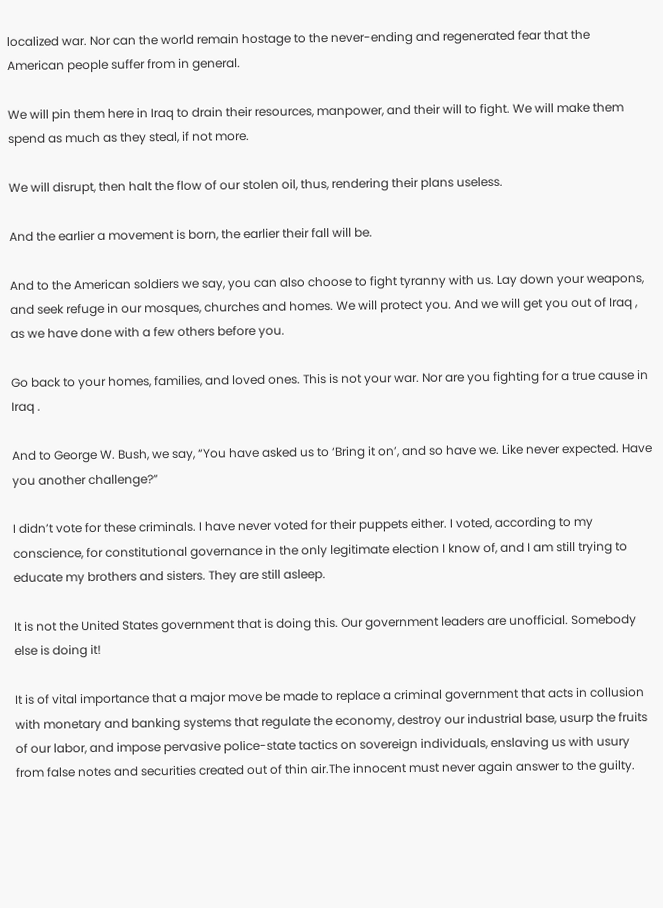localized war. Nor can the world remain hostage to the never-ending and regenerated fear that the American people suffer from in general.

We will pin them here in Iraq to drain their resources, manpower, and their will to fight. We will make them spend as much as they steal, if not more.

We will disrupt, then halt the flow of our stolen oil, thus, rendering their plans useless.

And the earlier a movement is born, the earlier their fall will be.

And to the American soldiers we say, you can also choose to fight tyranny with us. Lay down your weapons, and seek refuge in our mosques, churches and homes. We will protect you. And we will get you out of Iraq , as we have done with a few others before you.

Go back to your homes, families, and loved ones. This is not your war. Nor are you fighting for a true cause in Iraq .

And to George W. Bush, we say, “You have asked us to ‘Bring it on’, and so have we. Like never expected. Have you another challenge?”

I didn’t vote for these criminals. I have never voted for their puppets either. I voted, according to my conscience, for constitutional governance in the only legitimate election I know of, and I am still trying to educate my brothers and sisters. They are still asleep.

It is not the United States government that is doing this. Our government leaders are unofficial. Somebody else is doing it!

It is of vital importance that a major move be made to replace a criminal government that acts in collusion with monetary and banking systems that regulate the economy, destroy our industrial base, usurp the fruits of our labor, and impose pervasive police-state tactics on sovereign individuals, enslaving us with usury from false notes and securities created out of thin air.The innocent must never again answer to the guilty.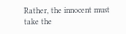Rather, the innocent must take the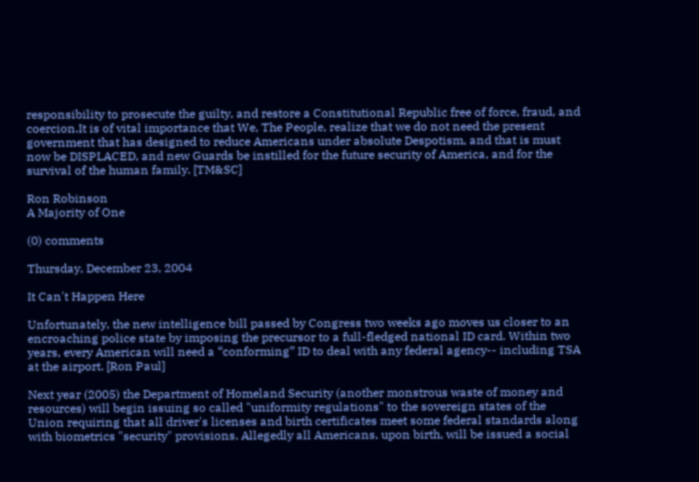responsibility to prosecute the guilty, and restore a Constitutional Republic free of force, fraud, and coercion.It is of vital importance that We, The People, realize that we do not need the present government that has designed to reduce Americans under absolute Despotism, and that is must now be DISPLACED, and new Guards be instilled for the future security of America, and for the survival of the human family. [TM&SC]

Ron Robinson
A Majority of One

(0) comments

Thursday, December 23, 2004

It Can't Happen Here

Unfortunately, the new intelligence bill passed by Congress two weeks ago moves us closer to an encroaching police state by imposing the precursor to a full-fledged national ID card. Within two years, every American will need a “conforming” ID to deal with any federal agency-- including TSA at the airport. [Ron Paul]

Next year (2005) the Department of Homeland Security (another monstrous waste of money and resources) will begin issuing so called "uniformity regulations" to the sovereign states of the Union requiring that all driver's licenses and birth certificates meet some federal standards along with biometrics "security" provisions. Allegedly all Americans, upon birth, will be issued a social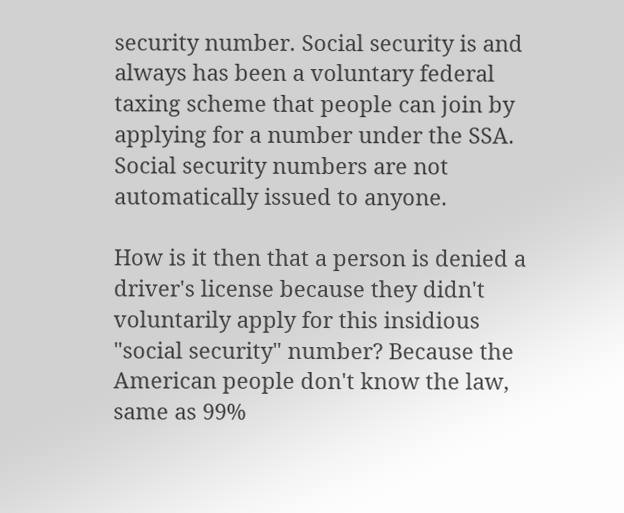security number. Social security is and always has been a voluntary federal taxing scheme that people can join by applying for a number under the SSA. Social security numbers are not automatically issued to anyone.

How is it then that a person is denied a driver's license because they didn't voluntarily apply for this insidious "social security" number? Because the American people don't know the law, same as 99%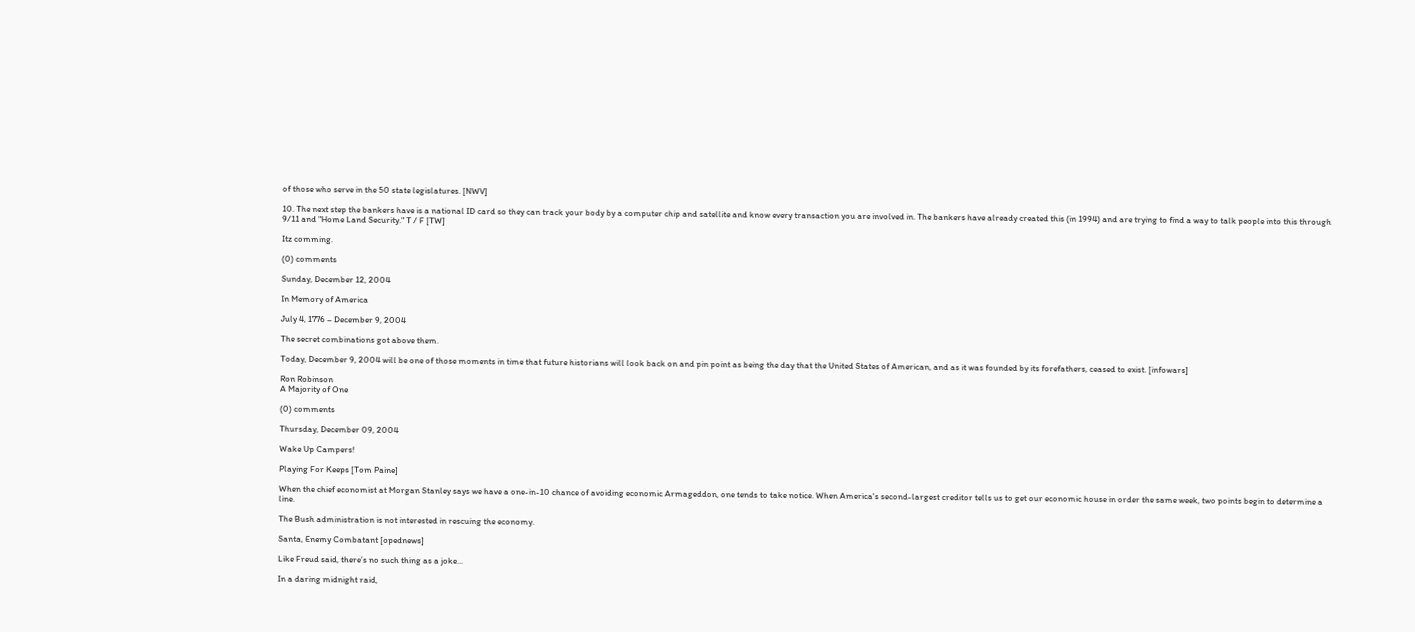of those who serve in the 50 state legislatures. [NWV]

10. The next step the bankers have is a national ID card so they can track your body by a computer chip and satellite and know every transaction you are involved in. The bankers have already created this (in 1994) and are trying to find a way to talk people into this through 9/11 and "Home Land Security." T / F [TW]

Itz comming.

(0) comments

Sunday, December 12, 2004

In Memory of America

July 4, 1776 – December 9, 2004

The secret combinations got above them.

Today, December 9, 2004 will be one of those moments in time that future historians will look back on and pin point as being the day that the United States of American, and as it was founded by its forefathers, ceased to exist. [infowars]

Ron Robinson
A Majority of One

(0) comments

Thursday, December 09, 2004

Wake Up Campers!

Playing For Keeps [Tom Paine]

When the chief economist at Morgan Stanley says we have a one-in-10 chance of avoiding economic Armageddon, one tends to take notice. When America's second-largest creditor tells us to get our economic house in order the same week, two points begin to determine a line.

The Bush administration is not interested in rescuing the economy.

Santa, Enemy Combatant [opednews]

Like Freud said, there’s no such thing as a joke...

In a daring midnight raid,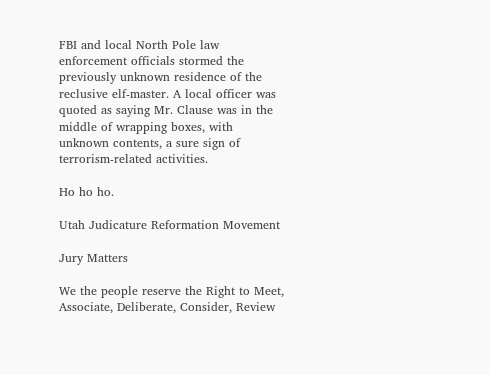FBI and local North Pole law enforcement officials stormed the previously unknown residence of the reclusive elf-master. A local officer was quoted as saying Mr. Clause was in the middle of wrapping boxes, with unknown contents, a sure sign of terrorism-related activities.

Ho ho ho.

Utah Judicature Reformation Movement

Jury Matters

We the people reserve the Right to Meet, Associate, Deliberate, Consider, Review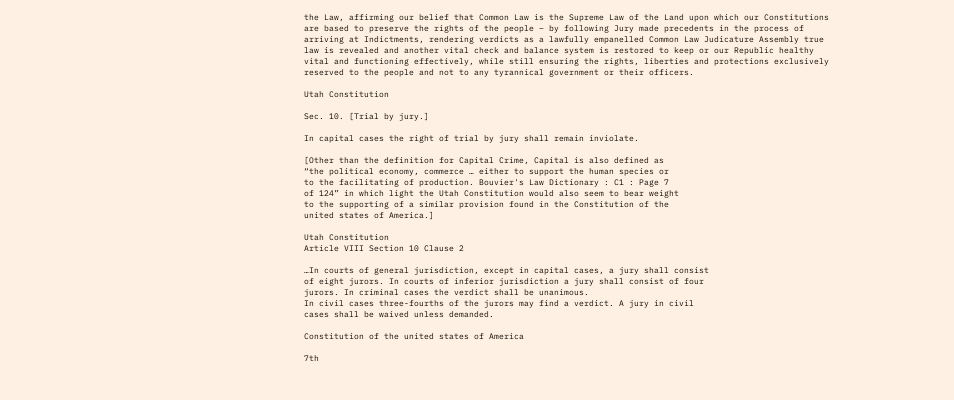the Law, affirming our belief that Common Law is the Supreme Law of the Land upon which our Constitutions are based to preserve the rights of the people – by following Jury made precedents in the process of arriving at Indictments, rendering verdicts as a lawfully empanelled Common Law Judicature Assembly true law is revealed and another vital check and balance system is restored to keep or our Republic healthy vital and functioning effectively, while still ensuring the rights, liberties and protections exclusively reserved to the people and not to any tyrannical government or their officers.

Utah Constitution

Sec. 10. [Trial by jury.]

In capital cases the right of trial by jury shall remain inviolate.

[Other than the definition for Capital Crime, Capital is also defined as
“the political economy, commerce … either to support the human species or
to the facilitating of production. Bouvier's Law Dictionary : C1 : Page 7
of 124” in which light the Utah Constitution would also seem to bear weight
to the supporting of a similar provision found in the Constitution of the
united states of America.]

Utah Constitution
Article VIII Section 10 Clause 2

…In courts of general jurisdiction, except in capital cases, a jury shall consist
of eight jurors. In courts of inferior jurisdiction a jury shall consist of four
jurors. In criminal cases the verdict shall be unanimous.
In civil cases three-fourths of the jurors may find a verdict. A jury in civil
cases shall be waived unless demanded.

Constitution of the united states of America

7th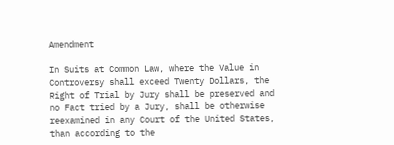Amendment

In Suits at Common Law, where the Value in Controversy shall exceed Twenty Dollars, the Right of Trial by Jury shall be preserved and no Fact tried by a Jury, shall be otherwise reexamined in any Court of the United States, than according to the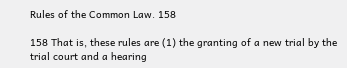Rules of the Common Law. 158

158 That is, these rules are (1) the granting of a new trial by the trial court and a hearing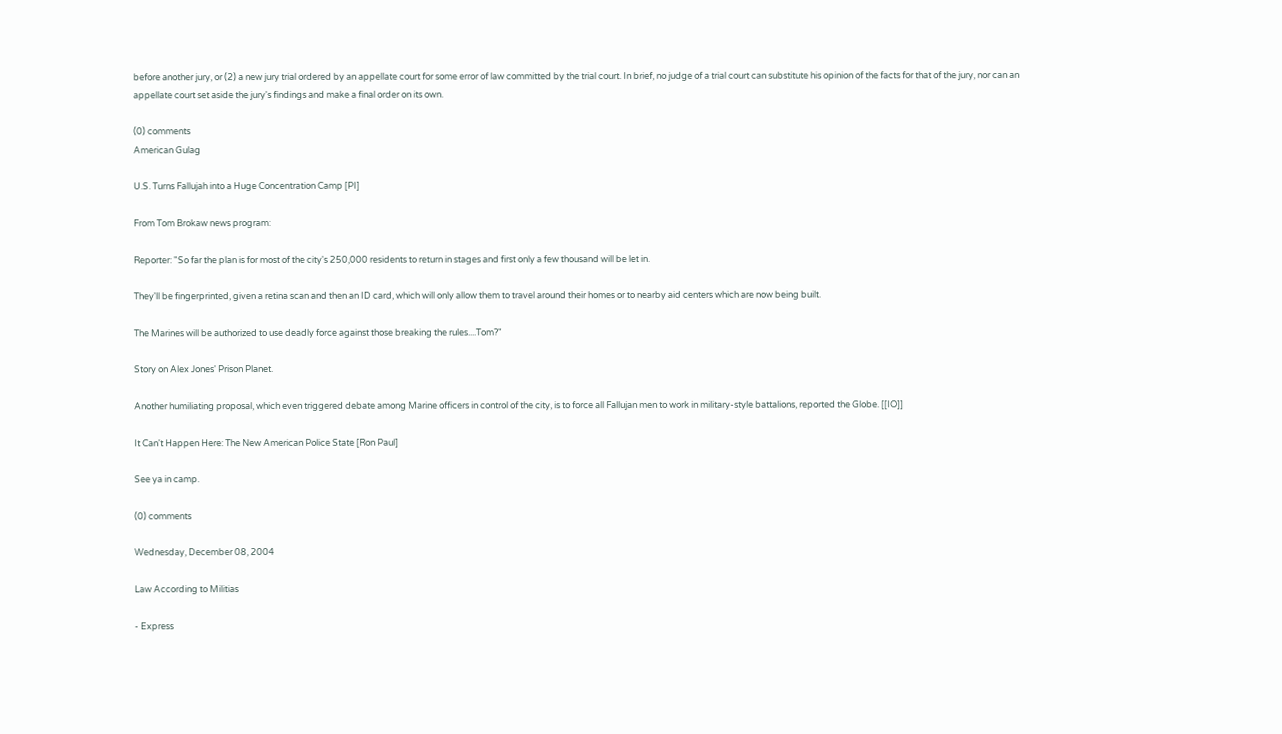before another jury, or (2) a new jury trial ordered by an appellate court for some error of law committed by the trial court. In brief, no judge of a trial court can substitute his opinion of the facts for that of the jury, nor can an appellate court set aside the jury's findings and make a final order on its own.

(0) comments
American Gulag

U.S. Turns Fallujah into a Huge Concentration Camp [PI]

From Tom Brokaw news program:

Reporter: "So far the plan is for most of the city's 250,000 residents to return in stages and first only a few thousand will be let in.

They'll be fingerprinted, given a retina scan and then an ID card, which will only allow them to travel around their homes or to nearby aid centers which are now being built.

The Marines will be authorized to use deadly force against those breaking the rules....Tom?"

Story on Alex Jones' Prison Planet.

Another humiliating proposal, which even triggered debate among Marine officers in control of the city, is to force all Fallujan men to work in military-style battalions, reported the Globe. [[IO]]

It Can't Happen Here: The New American Police State [Ron Paul]

See ya in camp.

(0) comments

Wednesday, December 08, 2004

Law According to Militias

- Express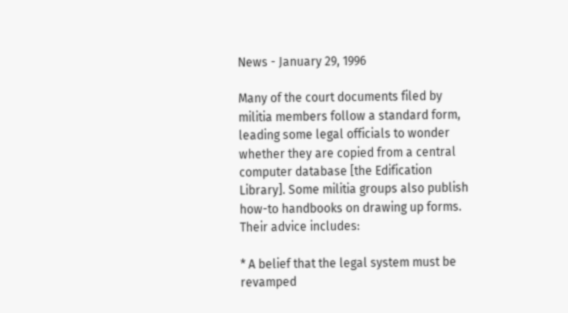News - January 29, 1996

Many of the court documents filed by militia members follow a standard form, leading some legal officials to wonder whether they are copied from a central computer database [the Edification Library]. Some militia groups also publish how-to handbooks on drawing up forms. Their advice includes:

* A belief that the legal system must be revamped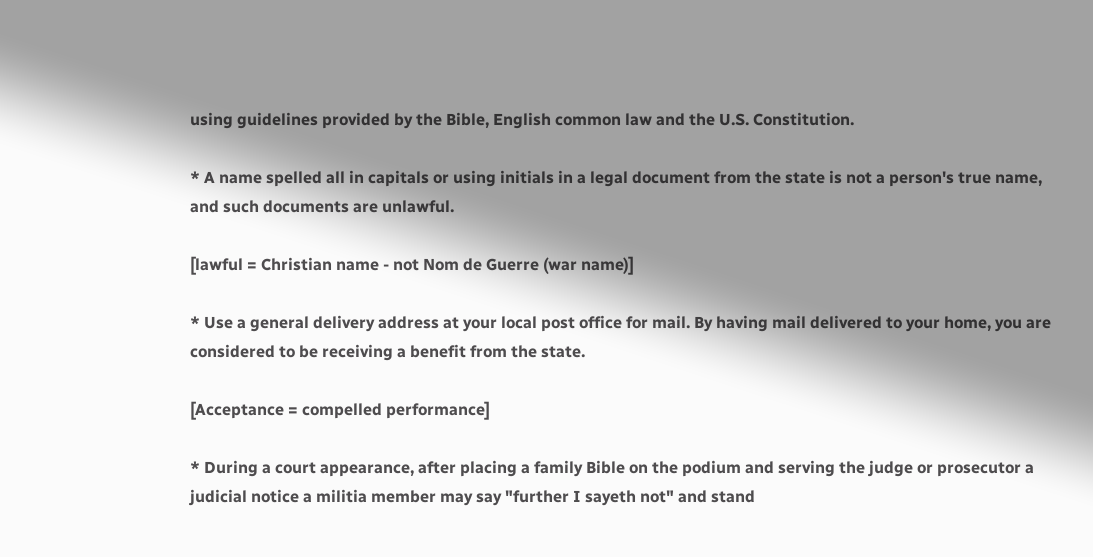using guidelines provided by the Bible, English common law and the U.S. Constitution.

* A name spelled all in capitals or using initials in a legal document from the state is not a person's true name, and such documents are unlawful.

[lawful = Christian name - not Nom de Guerre (war name)]

* Use a general delivery address at your local post office for mail. By having mail delivered to your home, you are considered to be receiving a benefit from the state.

[Acceptance = compelled performance]

* During a court appearance, after placing a family Bible on the podium and serving the judge or prosecutor a judicial notice a militia member may say "further I sayeth not" and stand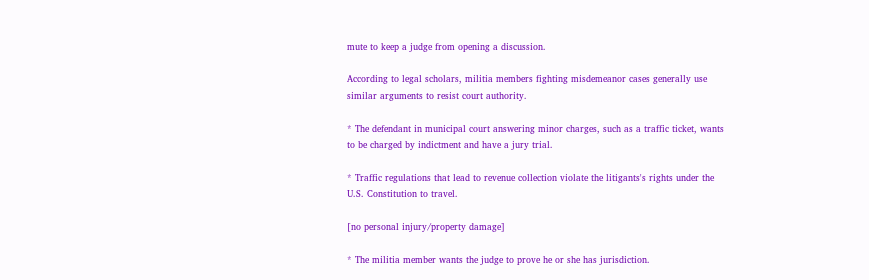mute to keep a judge from opening a discussion.

According to legal scholars, militia members fighting misdemeanor cases generally use similar arguments to resist court authority.

* The defendant in municipal court answering minor charges, such as a traffic ticket, wants to be charged by indictment and have a jury trial.

* Traffic regulations that lead to revenue collection violate the litigants's rights under the U.S. Constitution to travel.

[no personal injury/property damage]

* The militia member wants the judge to prove he or she has jurisdiction.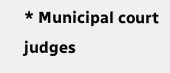* Municipal court judges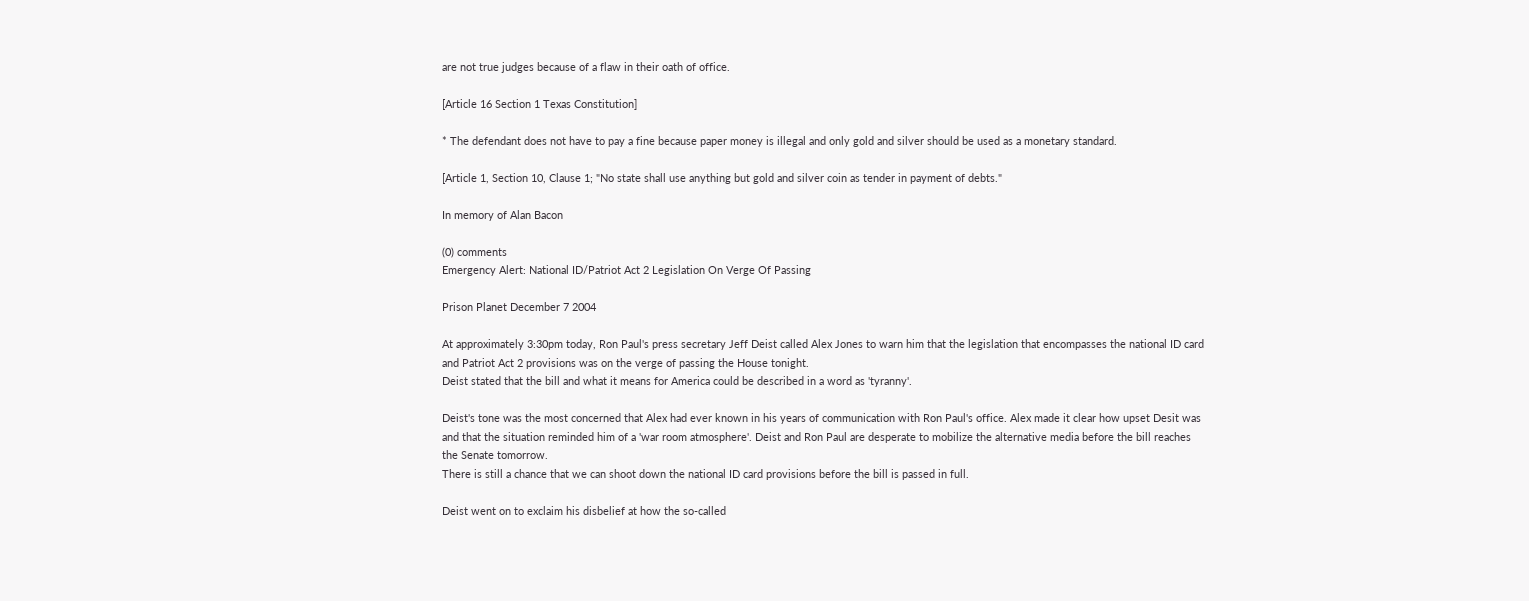are not true judges because of a flaw in their oath of office.

[Article 16 Section 1 Texas Constitution]

* The defendant does not have to pay a fine because paper money is illegal and only gold and silver should be used as a monetary standard.

[Article 1, Section 10, Clause 1; "No state shall use anything but gold and silver coin as tender in payment of debts."

In memory of Alan Bacon

(0) comments
Emergency Alert: National ID/Patriot Act 2 Legislation On Verge Of Passing

Prison Planet December 7 2004

At approximately 3:30pm today, Ron Paul's press secretary Jeff Deist called Alex Jones to warn him that the legislation that encompasses the national ID card and Patriot Act 2 provisions was on the verge of passing the House tonight.
Deist stated that the bill and what it means for America could be described in a word as 'tyranny'.

Deist's tone was the most concerned that Alex had ever known in his years of communication with Ron Paul's office. Alex made it clear how upset Desit was and that the situation reminded him of a 'war room atmosphere'. Deist and Ron Paul are desperate to mobilize the alternative media before the bill reaches the Senate tomorrow.
There is still a chance that we can shoot down the national ID card provisions before the bill is passed in full.

Deist went on to exclaim his disbelief at how the so-called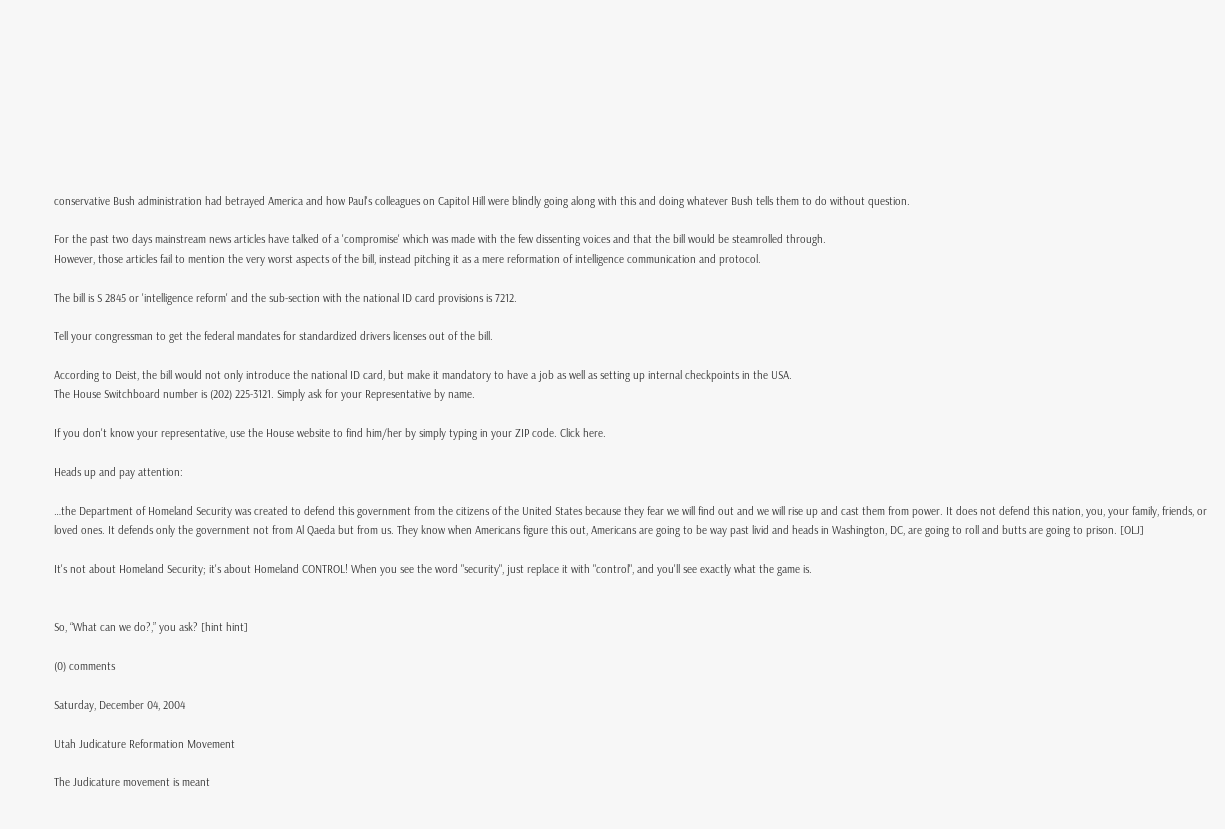conservative Bush administration had betrayed America and how Paul's colleagues on Capitol Hill were blindly going along with this and doing whatever Bush tells them to do without question.

For the past two days mainstream news articles have talked of a 'compromise' which was made with the few dissenting voices and that the bill would be steamrolled through.
However, those articles fail to mention the very worst aspects of the bill, instead pitching it as a mere reformation of intelligence communication and protocol.

The bill is S 2845 or 'intelligence reform' and the sub-section with the national ID card provisions is 7212.

Tell your congressman to get the federal mandates for standardized drivers licenses out of the bill.

According to Deist, the bill would not only introduce the national ID card, but make it mandatory to have a job as well as setting up internal checkpoints in the USA.
The House Switchboard number is (202) 225-3121. Simply ask for your Representative by name.

If you don't know your representative, use the House website to find him/her by simply typing in your ZIP code. Click here.

Heads up and pay attention:

…the Department of Homeland Security was created to defend this government from the citizens of the United States because they fear we will find out and we will rise up and cast them from power. It does not defend this nation, you, your family, friends, or loved ones. It defends only the government not from Al Qaeda but from us. They know when Americans figure this out, Americans are going to be way past livid and heads in Washington, DC, are going to roll and butts are going to prison. [OLJ]

It's not about Homeland Security; it's about Homeland CONTROL! When you see the word "security", just replace it with "control", and you'll see exactly what the game is.


So, “What can we do?,” you ask? [hint hint]

(0) comments

Saturday, December 04, 2004

Utah Judicature Reformation Movement

The Judicature movement is meant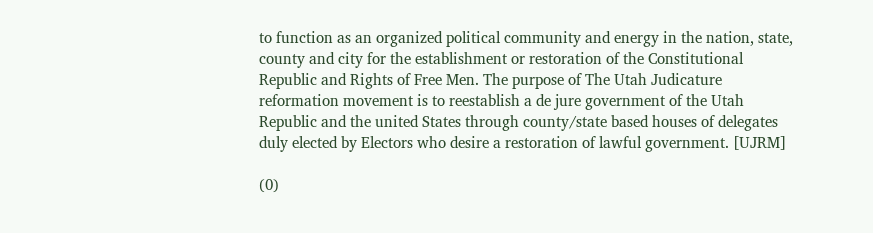to function as an organized political community and energy in the nation, state, county and city for the establishment or restoration of the Constitutional Republic and Rights of Free Men. The purpose of The Utah Judicature reformation movement is to reestablish a de jure government of the Utah Republic and the united States through county/state based houses of delegates duly elected by Electors who desire a restoration of lawful government. [UJRM]

(0)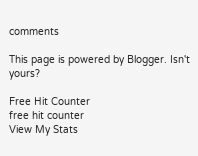comments

This page is powered by Blogger. Isn't yours?

Free Hit Counter
free hit counter
View My Stats